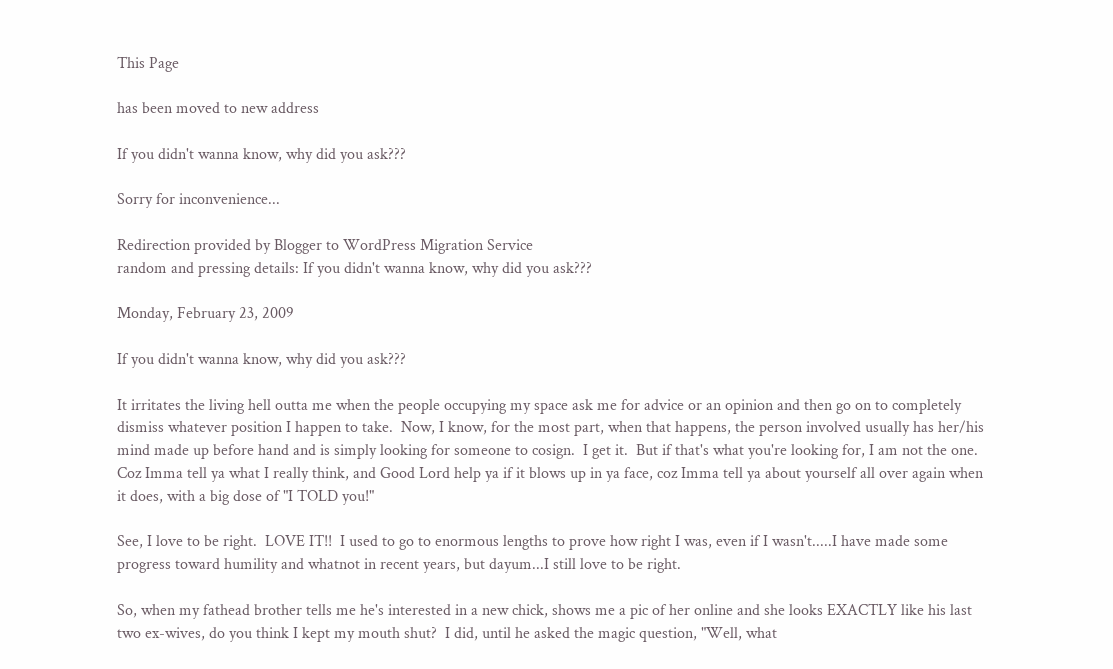This Page

has been moved to new address

If you didn't wanna know, why did you ask???

Sorry for inconvenience...

Redirection provided by Blogger to WordPress Migration Service
random and pressing details: If you didn't wanna know, why did you ask???

Monday, February 23, 2009

If you didn't wanna know, why did you ask???

It irritates the living hell outta me when the people occupying my space ask me for advice or an opinion and then go on to completely dismiss whatever position I happen to take.  Now, I know, for the most part, when that happens, the person involved usually has her/his mind made up before hand and is simply looking for someone to cosign.  I get it.  But if that's what you're looking for, I am not the one.  Coz Imma tell ya what I really think, and Good Lord help ya if it blows up in ya face, coz Imma tell ya about yourself all over again when it does, with a big dose of "I TOLD you!"

See, I love to be right.  LOVE IT!!  I used to go to enormous lengths to prove how right I was, even if I wasn't.....I have made some progress toward humility and whatnot in recent years, but dayum...I still love to be right.

So, when my fathead brother tells me he's interested in a new chick, shows me a pic of her online and she looks EXACTLY like his last two ex-wives, do you think I kept my mouth shut?  I did, until he asked the magic question, "Well, what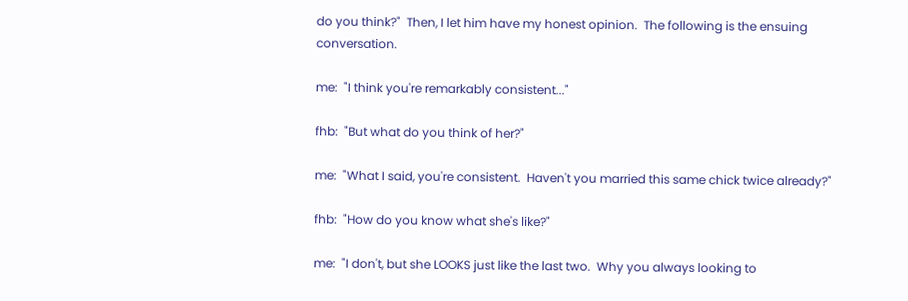do you think?"  Then, I let him have my honest opinion.  The following is the ensuing conversation.

me:  "I think you're remarkably consistent..."

fhb:  "But what do you think of her?"

me:  "What I said, you're consistent.  Haven't you married this same chick twice already?"

fhb:  "How do you know what she's like?"

me:  "I don't, but she LOOKS just like the last two.  Why you always looking to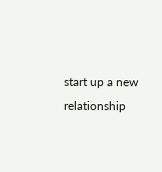start up a new relationship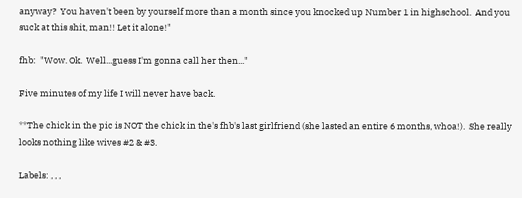anyway?  You haven't been by yourself more than a month since you knocked up Number 1 in highschool.  And you suck at this shit, man!! Let it alone!"

fhb:  "Wow. Ok.  Well...guess I'm gonna call her then..."

Five minutes of my life I will never have back.

**The chick in the pic is NOT the chick in the's fhb's last girlfriend (she lasted an entire 6 months, whoa!).  She really looks nothing like wives #2 & #3.

Labels: , , ,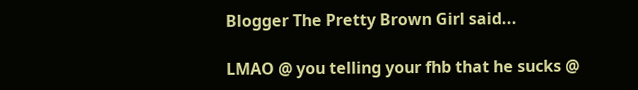Blogger The Pretty Brown Girl said...

LMAO @ you telling your fhb that he sucks @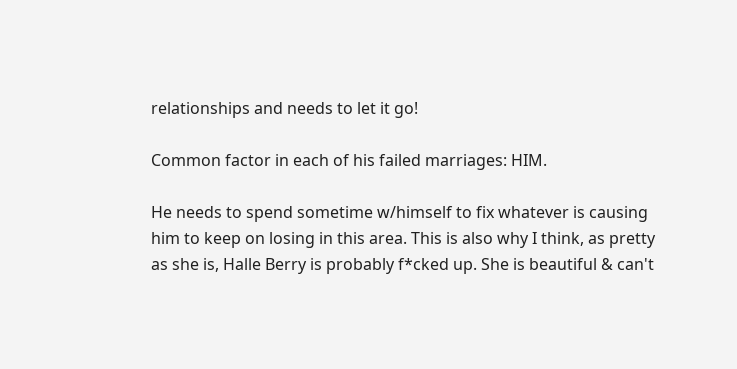relationships and needs to let it go!

Common factor in each of his failed marriages: HIM.

He needs to spend sometime w/himself to fix whatever is causing him to keep on losing in this area. This is also why I think, as pretty as she is, Halle Berry is probably f*cked up. She is beautiful & can't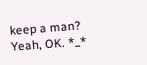keep a man? Yeah, OK. *_*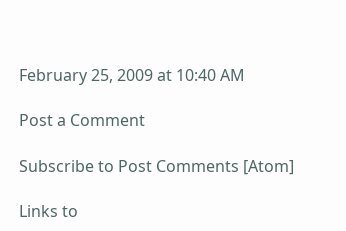February 25, 2009 at 10:40 AM

Post a Comment

Subscribe to Post Comments [Atom]

Links to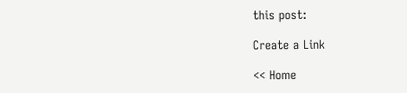this post:

Create a Link

<< Home